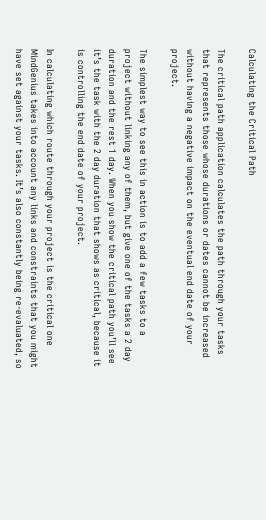Calculating the Critical Path

The critical path application calculates the path through your tasks that represents those whose durations or dates cannot be increased without having a negative impact on the eventual end date of your project.

The simplest way to see this in action is to add a few tasks to a project without linking any of them, but give one of the tasks a 2 day duration and the rest 1 day. When you show the critical path you’ll see it’s the task with the 2 day duration that shows as critical, because it is controlling the end date of your project.

In calculating which route through your project is the critical one MindGenius takes into account any links and constraints that you might have set against your tasks. It’s also constantly being re-evaluated, so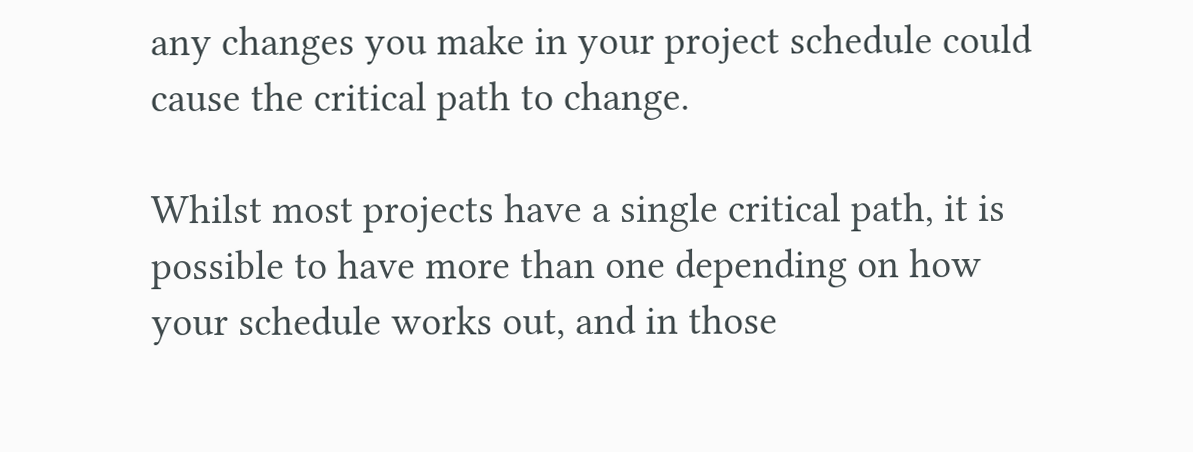any changes you make in your project schedule could cause the critical path to change.

Whilst most projects have a single critical path, it is possible to have more than one depending on how your schedule works out, and in those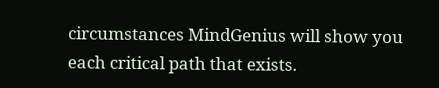circumstances MindGenius will show you each critical path that exists.